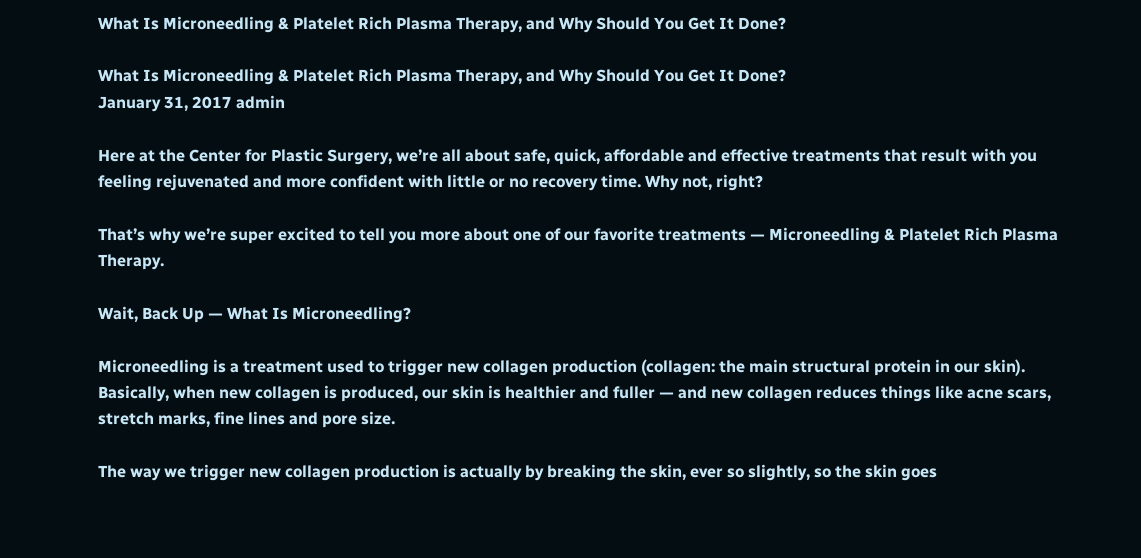What Is Microneedling & Platelet Rich Plasma Therapy, and Why Should You Get It Done?

What Is Microneedling & Platelet Rich Plasma Therapy, and Why Should You Get It Done?
January 31, 2017 admin

Here at the Center for Plastic Surgery, we’re all about safe, quick, affordable and effective treatments that result with you feeling rejuvenated and more confident with little or no recovery time. Why not, right?

That’s why we’re super excited to tell you more about one of our favorite treatments — Microneedling & Platelet Rich Plasma Therapy.

Wait, Back Up — What Is Microneedling?

Microneedling is a treatment used to trigger new collagen production (collagen: the main structural protein in our skin). Basically, when new collagen is produced, our skin is healthier and fuller — and new collagen reduces things like acne scars, stretch marks, fine lines and pore size.

The way we trigger new collagen production is actually by breaking the skin, ever so slightly, so the skin goes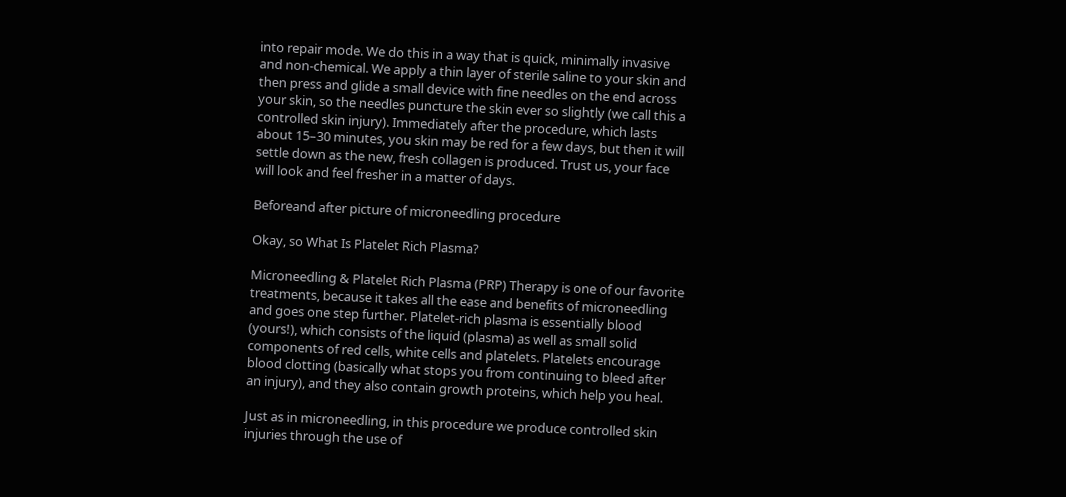into repair mode. We do this in a way that is quick, minimally invasive and non-chemical. We apply a thin layer of sterile saline to your skin and then press and glide a small device with fine needles on the end across your skin, so the needles puncture the skin ever so slightly (we call this a controlled skin injury). Immediately after the procedure, which lasts about 15–30 minutes, you skin may be red for a few days, but then it will settle down as the new, fresh collagen is produced. Trust us, your face will look and feel fresher in a matter of days.

Beforeand after picture of microneedling procedure

Okay, so What Is Platelet Rich Plasma?

Microneedling & Platelet Rich Plasma (PRP) Therapy is one of our favorite treatments, because it takes all the ease and benefits of microneedling and goes one step further. Platelet-rich plasma is essentially blood (yours!), which consists of the liquid (plasma) as well as small solid components of red cells, white cells and platelets. Platelets encourage blood clotting (basically what stops you from continuing to bleed after an injury), and they also contain growth proteins, which help you heal.

Just as in microneedling, in this procedure we produce controlled skin injuries through the use of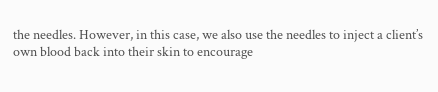the needles. However, in this case, we also use the needles to inject a client’s own blood back into their skin to encourage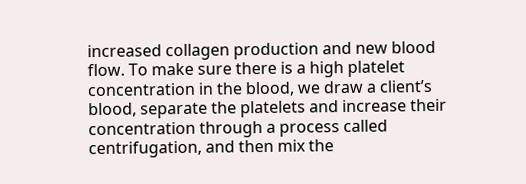increased collagen production and new blood flow. To make sure there is a high platelet concentration in the blood, we draw a client’s blood, separate the platelets and increase their concentration through a process called centrifugation, and then mix the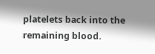platelets back into the remaining blood.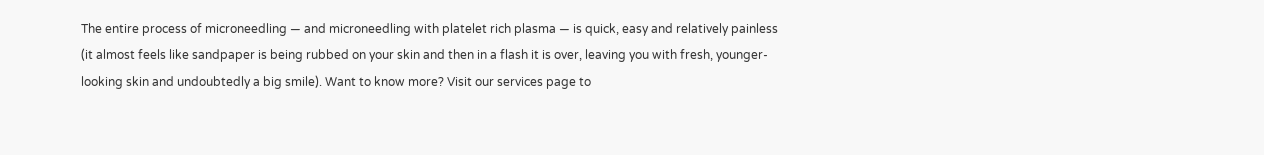The entire process of microneedling — and microneedling with platelet rich plasma — is quick, easy and relatively painless (it almost feels like sandpaper is being rubbed on your skin and then in a flash it is over, leaving you with fresh, younger-looking skin and undoubtedly a big smile). Want to know more? Visit our services page to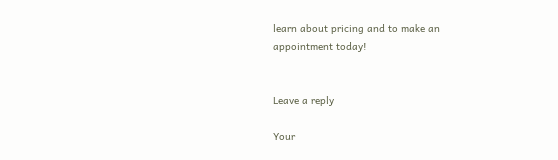learn about pricing and to make an appointment today!


Leave a reply

Your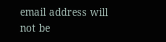email address will not be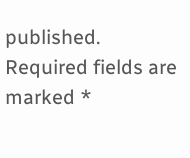published. Required fields are marked *